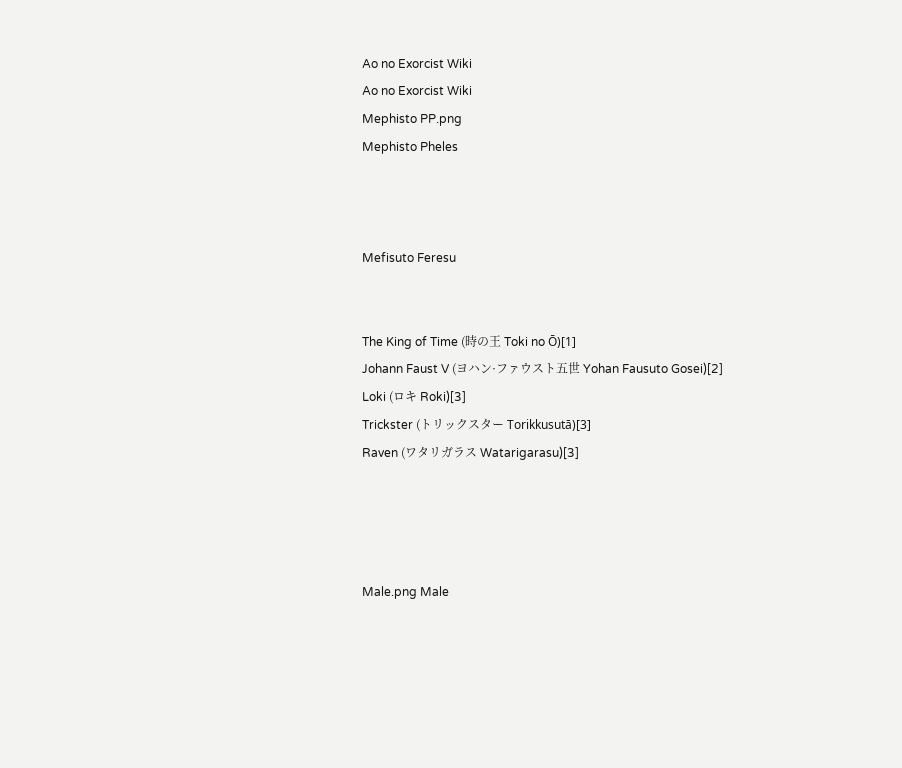Ao no Exorcist Wiki
Ao no Exorcist Wiki
Mephisto PP.png
Mephisto Pheles



Mefisuto Feresu


The King of Time (時の王 Toki no Ō)[1]
Johann Faust V (ヨハン·ファウスト五世 Yohan Fausuto Gosei)[2]
Loki (ロキ Roki)[3]
Trickster (トリックスター Torikkusutā)[3]
Raven (ワタリガラス Watarigarasu)[3]




Male.png Male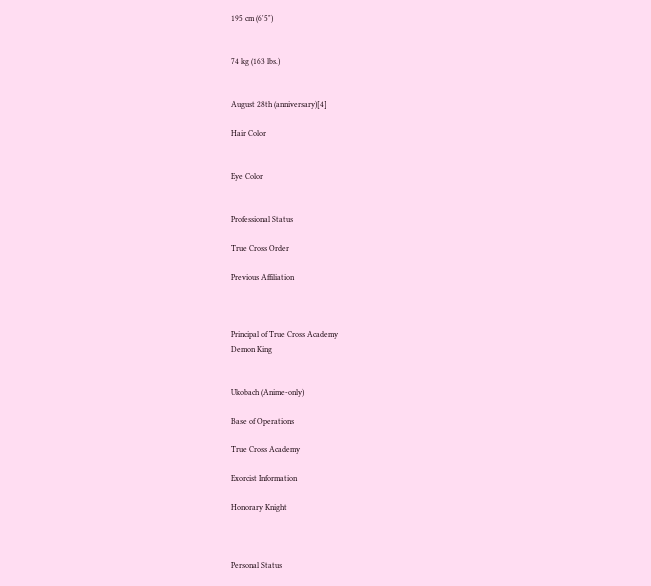195 cm (6'5")


74 kg (163 lbs.)


August 28th (anniversary)[4]

Hair Color


Eye Color


Professional Status

True Cross Order

Previous Affiliation



Principal of True Cross Academy
Demon King


Ukobach (Anime-only)

Base of Operations

True Cross Academy

Exorcist Information

Honorary Knight



Personal Status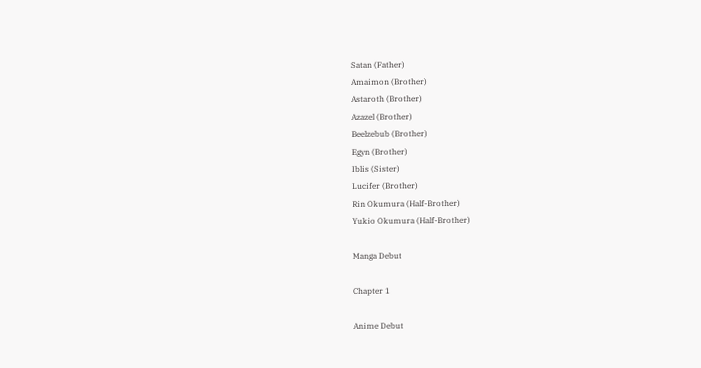Satan (Father)
Amaimon (Brother)
Astaroth (Brother)
Azazel (Brother)
Beelzebub (Brother)
Egyn (Brother)
Iblis (Sister)
Lucifer (Brother)
Rin Okumura (Half-Brother)
Yukio Okumura (Half-Brother)

Manga Debut

Chapter 1

Anime Debut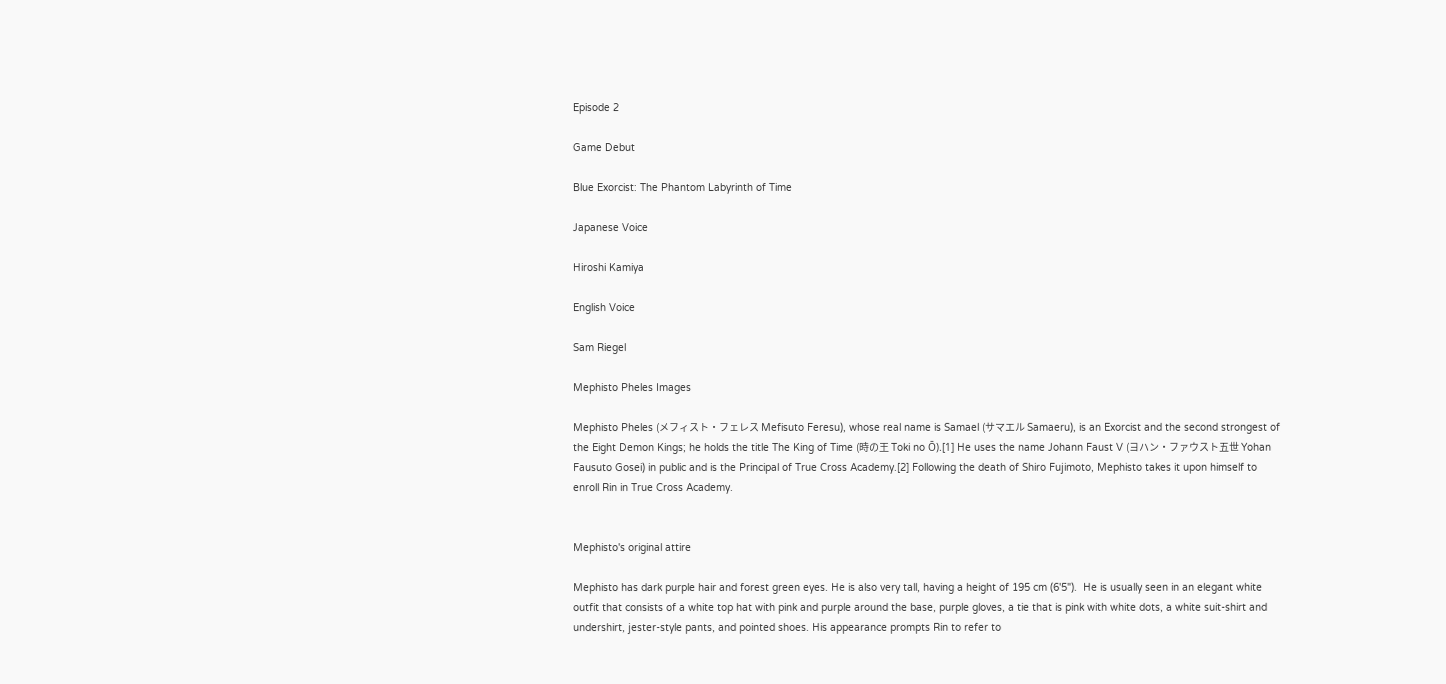Episode 2

Game Debut

Blue Exorcist: The Phantom Labyrinth of Time

Japanese Voice

Hiroshi Kamiya

English Voice

Sam Riegel

Mephisto Pheles Images

Mephisto Pheles (メフィスト・フェレス Mefisuto Feresu), whose real name is Samael (サマエル Samaeru), is an Exorcist and the second strongest of the Eight Demon Kings; he holds the title The King of Time (時の王 Toki no Ō).[1] He uses the name Johann Faust V (ヨハン·ファウスト五世 Yohan Fausuto Gosei) in public and is the Principal of True Cross Academy.[2] Following the death of Shiro Fujimoto, Mephisto takes it upon himself to enroll Rin in True Cross Academy.


Mephisto's original attire

Mephisto has dark purple hair and forest green eyes. He is also very tall, having a height of 195 cm (6'5").  He is usually seen in an elegant white outfit that consists of a white top hat with pink and purple around the base, purple gloves, a tie that is pink with white dots, a white suit-shirt and undershirt, jester-style pants, and pointed shoes. His appearance prompts Rin to refer to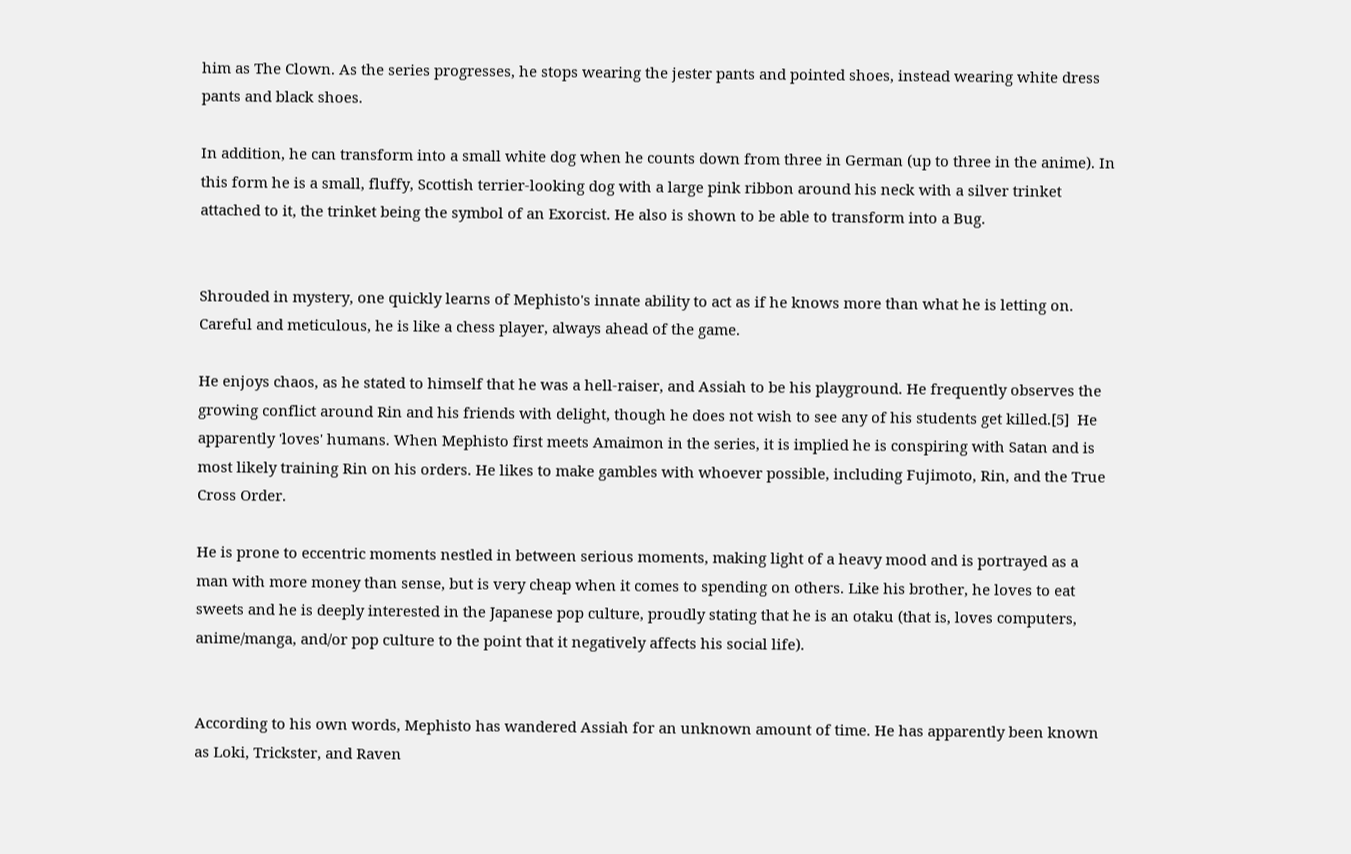him as The Clown. As the series progresses, he stops wearing the jester pants and pointed shoes, instead wearing white dress pants and black shoes.

In addition, he can transform into a small white dog when he counts down from three in German (up to three in the anime). In this form he is a small, fluffy, Scottish terrier-looking dog with a large pink ribbon around his neck with a silver trinket attached to it, the trinket being the symbol of an Exorcist. He also is shown to be able to transform into a Bug.


Shrouded in mystery, one quickly learns of Mephisto's innate ability to act as if he knows more than what he is letting on. Careful and meticulous, he is like a chess player, always ahead of the game.

He enjoys chaos, as he stated to himself that he was a hell-raiser, and Assiah to be his playground. He frequently observes the growing conflict around Rin and his friends with delight, though he does not wish to see any of his students get killed.[5]  He apparently 'loves' humans. When Mephisto first meets Amaimon in the series, it is implied he is conspiring with Satan and is most likely training Rin on his orders. He likes to make gambles with whoever possible, including Fujimoto, Rin, and the True Cross Order.

He is prone to eccentric moments nestled in between serious moments, making light of a heavy mood and is portrayed as a man with more money than sense, but is very cheap when it comes to spending on others. Like his brother, he loves to eat sweets and he is deeply interested in the Japanese pop culture, proudly stating that he is an otaku (that is, loves computers, anime/manga, and/or pop culture to the point that it negatively affects his social life).


According to his own words, Mephisto has wandered Assiah for an unknown amount of time. He has apparently been known as Loki, Trickster, and Raven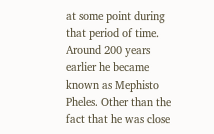at some point during that period of time. Around 200 years earlier he became known as Mephisto Pheles. Other than the fact that he was close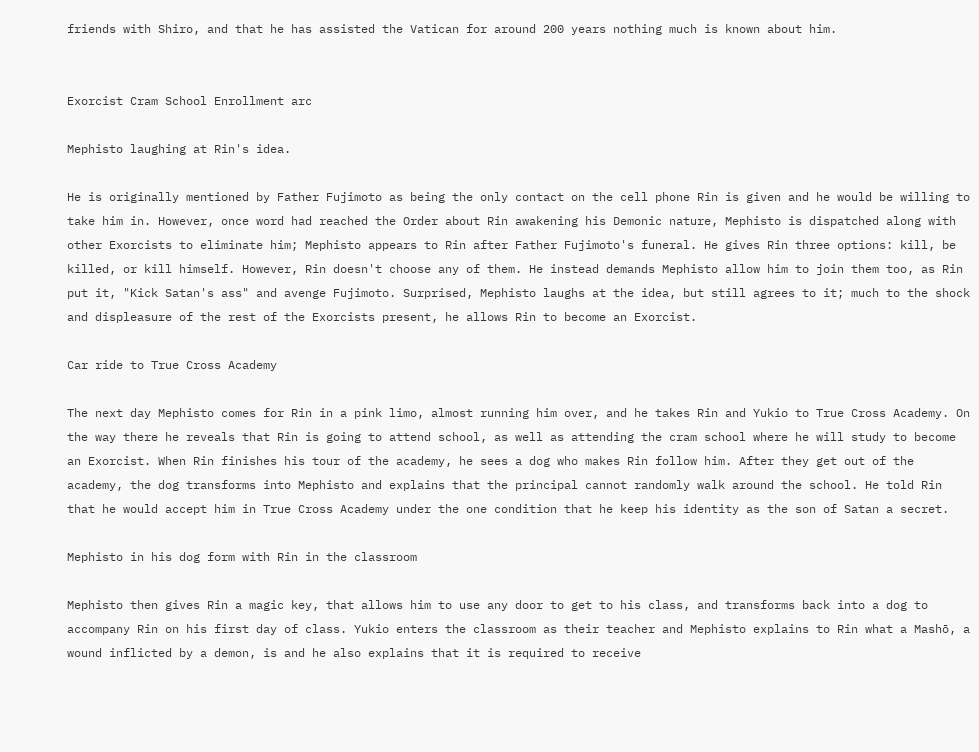friends with Shiro, and that he has assisted the Vatican for around 200 years nothing much is known about him.


Exorcist Cram School Enrollment arc

Mephisto laughing at Rin's idea.

He is originally mentioned by Father Fujimoto as being the only contact on the cell phone Rin is given and he would be willing to take him in. However, once word had reached the Order about Rin awakening his Demonic nature, Mephisto is dispatched along with other Exorcists to eliminate him; Mephisto appears to Rin after Father Fujimoto's funeral. He gives Rin three options: kill, be killed, or kill himself. However, Rin doesn't choose any of them. He instead demands Mephisto allow him to join them too, as Rin put it, "Kick Satan's ass" and avenge Fujimoto. Surprised, Mephisto laughs at the idea, but still agrees to it; much to the shock and displeasure of the rest of the Exorcists present, he allows Rin to become an Exorcist.

Car ride to True Cross Academy

The next day Mephisto comes for Rin in a pink limo, almost running him over, and he takes Rin and Yukio to True Cross Academy. On the way there he reveals that Rin is going to attend school, as well as attending the cram school where he will study to become an Exorcist. When Rin finishes his tour of the academy, he sees a dog who makes Rin follow him. After they get out of the academy, the dog transforms into Mephisto and explains that the principal cannot randomly walk around the school. He told Rin that he would accept him in True Cross Academy under the one condition that he keep his identity as the son of Satan a secret.

Mephisto in his dog form with Rin in the classroom

Mephisto then gives Rin a magic key, that allows him to use any door to get to his class, and transforms back into a dog to accompany Rin on his first day of class. Yukio enters the classroom as their teacher and Mephisto explains to Rin what a Mashō, a wound inflicted by a demon, is and he also explains that it is required to receive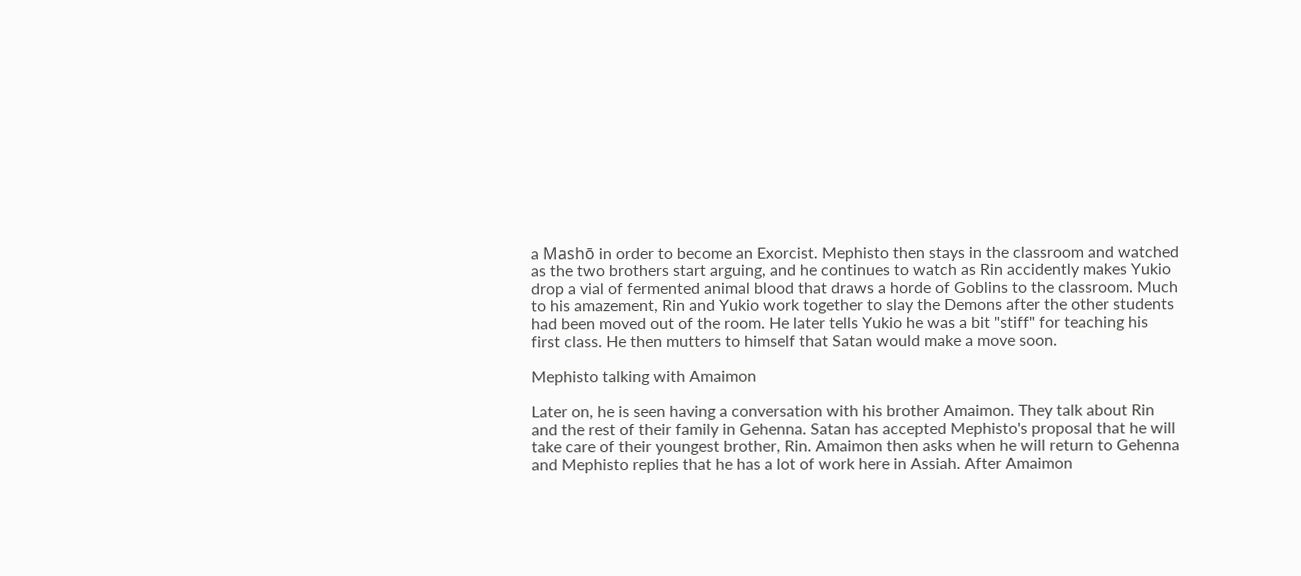a Mashō in order to become an Exorcist. Mephisto then stays in the classroom and watched as the two brothers start arguing, and he continues to watch as Rin accidently makes Yukio drop a vial of fermented animal blood that draws a horde of Goblins to the classroom. Much to his amazement, Rin and Yukio work together to slay the Demons after the other students had been moved out of the room. He later tells Yukio he was a bit "stiff" for teaching his first class. He then mutters to himself that Satan would make a move soon.

Mephisto talking with Amaimon

Later on, he is seen having a conversation with his brother Amaimon. They talk about Rin and the rest of their family in Gehenna. Satan has accepted Mephisto's proposal that he will take care of their youngest brother, Rin. Amaimon then asks when he will return to Gehenna and Mephisto replies that he has a lot of work here in Assiah. After Amaimon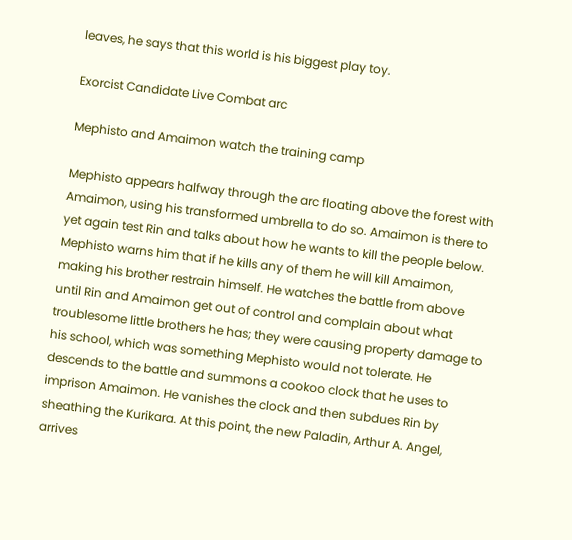leaves, he says that this world is his biggest play toy.

Exorcist Candidate Live Combat arc

Mephisto and Amaimon watch the training camp

Mephisto appears halfway through the arc floating above the forest with Amaimon, using his transformed umbrella to do so. Amaimon is there to yet again test Rin and talks about how he wants to kill the people below. Mephisto warns him that if he kills any of them he will kill Amaimon, making his brother restrain himself. He watches the battle from above until Rin and Amaimon get out of control and complain about what troublesome little brothers he has; they were causing property damage to his school, which was something Mephisto would not tolerate. He descends to the battle and summons a cookoo clock that he uses to imprison Amaimon. He vanishes the clock and then subdues Rin by sheathing the Kurikara. At this point, the new Paladin, Arthur A. Angel, arrives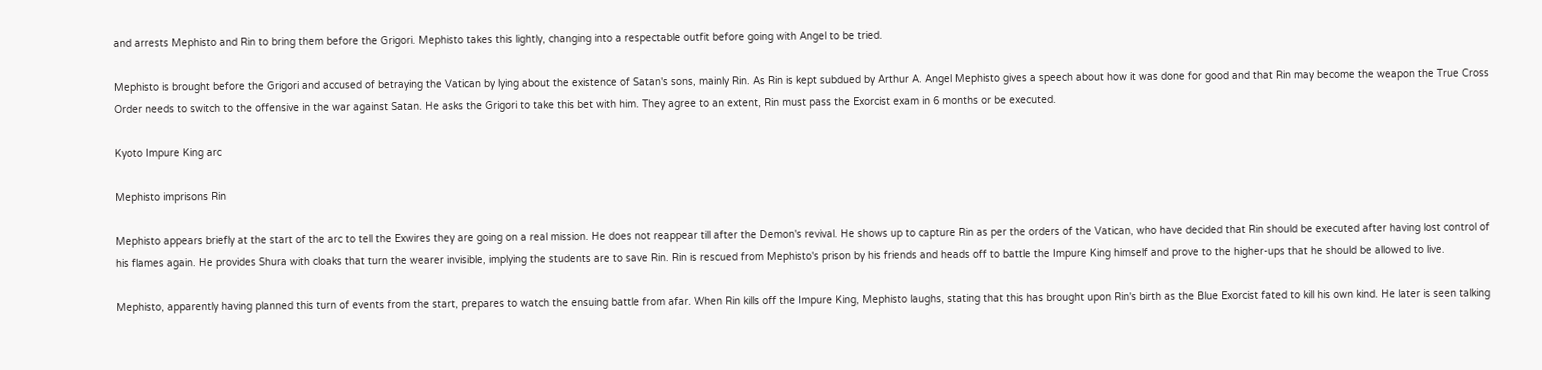and arrests Mephisto and Rin to bring them before the Grigori. Mephisto takes this lightly, changing into a respectable outfit before going with Angel to be tried.

Mephisto is brought before the Grigori and accused of betraying the Vatican by lying about the existence of Satan's sons, mainly Rin. As Rin is kept subdued by Arthur A. Angel Mephisto gives a speech about how it was done for good and that Rin may become the weapon the True Cross Order needs to switch to the offensive in the war against Satan. He asks the Grigori to take this bet with him. They agree to an extent, Rin must pass the Exorcist exam in 6 months or be executed.

Kyoto Impure King arc

Mephisto imprisons Rin

Mephisto appears briefly at the start of the arc to tell the Exwires they are going on a real mission. He does not reappear till after the Demon's revival. He shows up to capture Rin as per the orders of the Vatican, who have decided that Rin should be executed after having lost control of his flames again. He provides Shura with cloaks that turn the wearer invisible, implying the students are to save Rin. Rin is rescued from Mephisto's prison by his friends and heads off to battle the Impure King himself and prove to the higher-ups that he should be allowed to live.

Mephisto, apparently having planned this turn of events from the start, prepares to watch the ensuing battle from afar. When Rin kills off the Impure King, Mephisto laughs, stating that this has brought upon Rin's birth as the Blue Exorcist fated to kill his own kind. He later is seen talking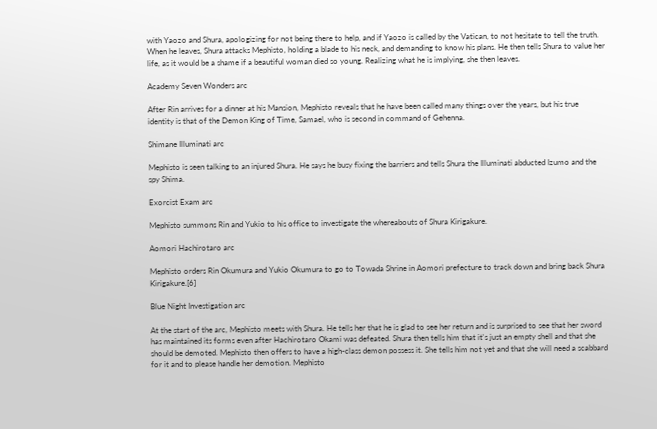with Yaozo and Shura, apologizing for not being there to help, and if Yaozo is called by the Vatican, to not hesitate to tell the truth. When he leaves, Shura attacks Mephisto, holding a blade to his neck, and demanding to know his plans. He then tells Shura to value her life, as it would be a shame if a beautiful woman died so young. Realizing what he is implying, she then leaves.

Academy Seven Wonders arc

After Rin arrives for a dinner at his Mansion, Mephisto reveals that he have been called many things over the years, but his true identity is that of the Demon King of Time, Samael, who is second in command of Gehenna.

Shimane Illuminati arc

Mephisto is seen talking to an injured Shura. He says he busy fixing the barriers and tells Shura the Illuminati abducted Izumo and the spy Shima.

Exorcist Exam arc

Mephisto summons Rin and Yukio to his office to investigate the whereabouts of Shura Kirigakure.

Aomori Hachirotaro arc

Mephisto orders Rin Okumura and Yukio Okumura to go to Towada Shrine in Aomori prefecture to track down and bring back Shura Kirigakure.[6]

Blue Night Investigation arc

At the start of the arc, Mephisto meets with Shura. He tells her that he is glad to see her return and is surprised to see that her sword has maintained its forms even after Hachirotaro Okami was defeated. Shura then tells him that it's just an empty shell and that she should be demoted. Mephisto then offers to have a high-class demon possess it. She tells him not yet and that she will need a scabbard for it and to please handle her demotion. Mephisto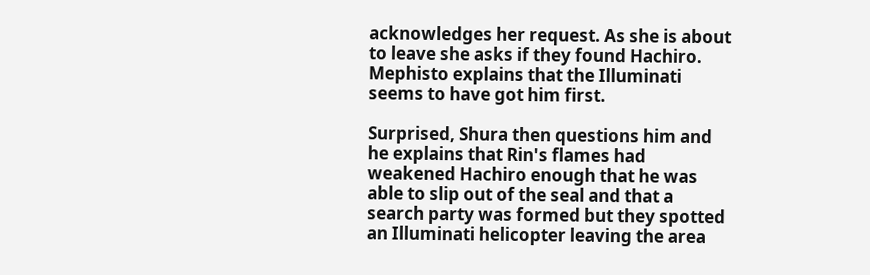acknowledges her request. As she is about to leave she asks if they found Hachiro. Mephisto explains that the Illuminati seems to have got him first.

Surprised, Shura then questions him and he explains that Rin's flames had weakened Hachiro enough that he was able to slip out of the seal and that a search party was formed but they spotted an Illuminati helicopter leaving the area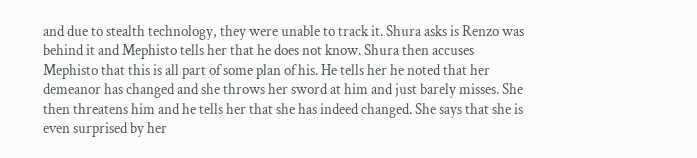and due to stealth technology, they were unable to track it. Shura asks is Renzo was behind it and Mephisto tells her that he does not know. Shura then accuses Mephisto that this is all part of some plan of his. He tells her he noted that her demeanor has changed and she throws her sword at him and just barely misses. She then threatens him and he tells her that she has indeed changed. She says that she is even surprised by her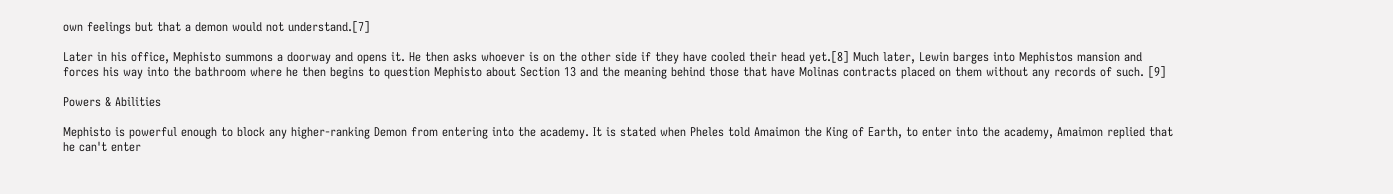own feelings but that a demon would not understand.[7]

Later in his office, Mephisto summons a doorway and opens it. He then asks whoever is on the other side if they have cooled their head yet.[8] Much later, Lewin barges into Mephistos mansion and forces his way into the bathroom where he then begins to question Mephisto about Section 13 and the meaning behind those that have Molinas contracts placed on them without any records of such. [9]

Powers & Abilities

Mephisto is powerful enough to block any higher-ranking Demon from entering into the academy. It is stated when Pheles told Amaimon the King of Earth, to enter into the academy, Amaimon replied that he can't enter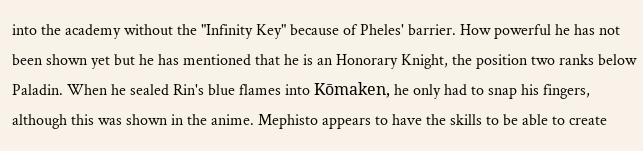into the academy without the "Infinity Key" because of Pheles' barrier. How powerful he has not been shown yet but he has mentioned that he is an Honorary Knight, the position two ranks below Paladin. When he sealed Rin's blue flames into Kōmaken, he only had to snap his fingers, although this was shown in the anime. Mephisto appears to have the skills to be able to create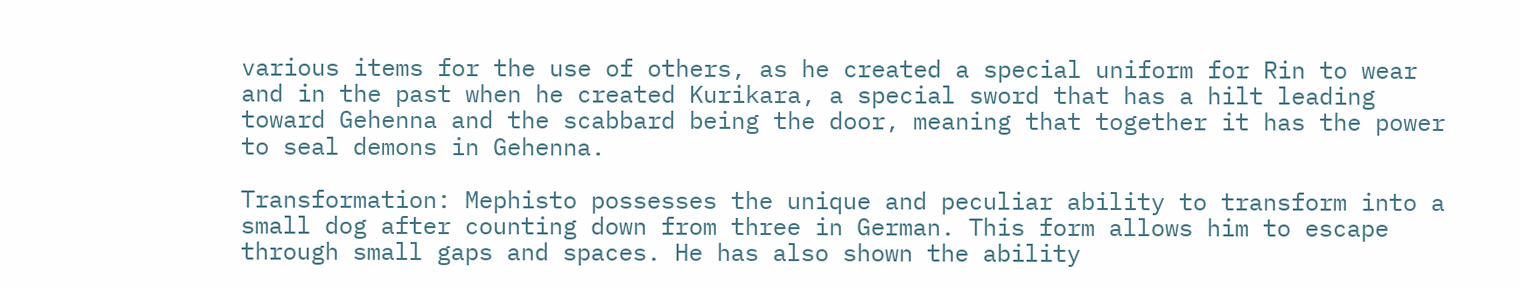various items for the use of others, as he created a special uniform for Rin to wear and in the past when he created Kurikara, a special sword that has a hilt leading toward Gehenna and the scabbard being the door, meaning that together it has the power to seal demons in Gehenna.

Transformation: Mephisto possesses the unique and peculiar ability to transform into a small dog after counting down from three in German. This form allows him to escape through small gaps and spaces. He has also shown the ability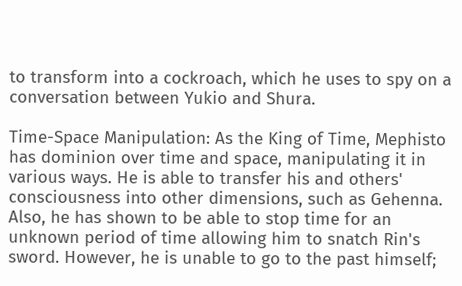to transform into a cockroach, which he uses to spy on a conversation between Yukio and Shura.

Time-Space Manipulation: As the King of Time, Mephisto has dominion over time and space, manipulating it in various ways. He is able to transfer his and others' consciousness into other dimensions, such as Gehenna. Also, he has shown to be able to stop time for an unknown period of time allowing him to snatch Rin's sword. However, he is unable to go to the past himself;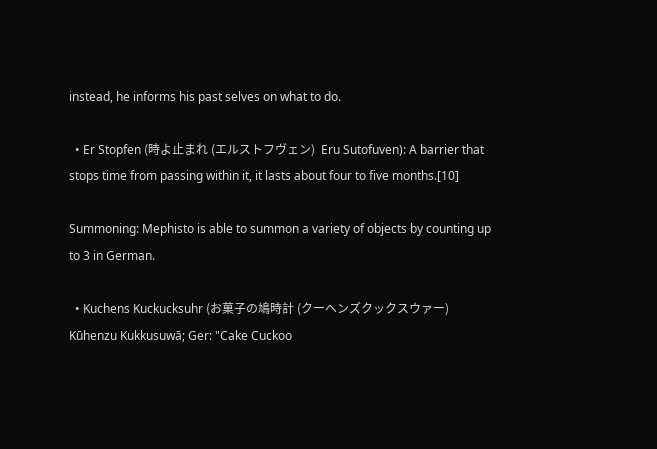instead, he informs his past selves on what to do.

  • Er Stopfen (時よ止まれ (エルストフヴェン)  Eru Sutofuven): A barrier that stops time from passing within it, it lasts about four to five months.[10]

Summoning: Mephisto is able to summon a variety of objects by counting up to 3 in German.

  • Kuchens Kuckucksuhr (お菓子の鳩時計 (クーヘンズクックスウァー)  Kūhenzu Kukkusuwā; Ger: "Cake Cuckoo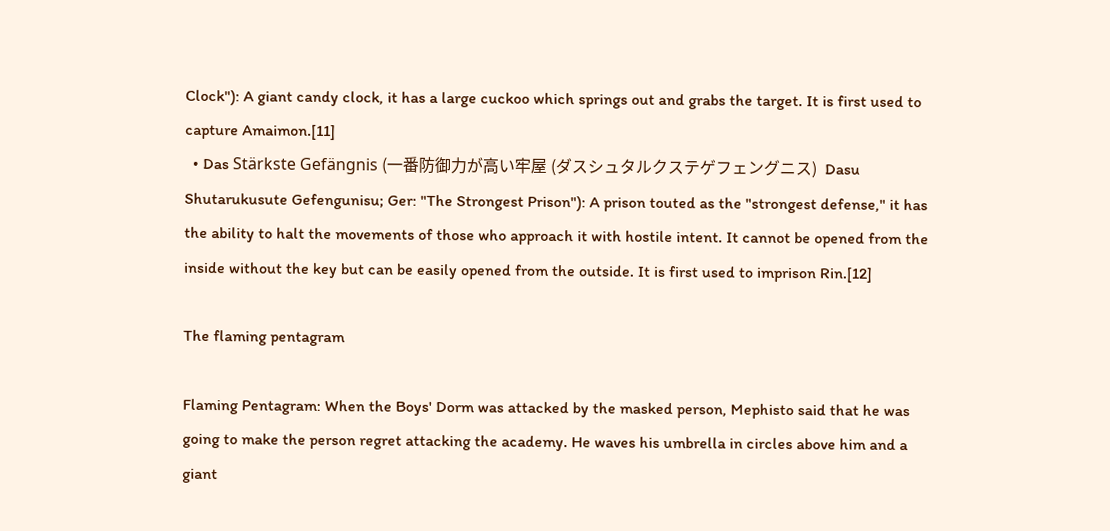Clock"): A giant candy clock, it has a large cuckoo which springs out and grabs the target. It is first used to capture Amaimon.[11]
  • Das Stärkste Gefängnis (一番防御力が高い牢屋 (ダスシュタルクステゲフェングニス)  Dasu Shutarukusute Gefengunisu; Ger: "The Strongest Prison"): A prison touted as the "strongest defense," it has the ability to halt the movements of those who approach it with hostile intent. It cannot be opened from the inside without the key but can be easily opened from the outside. It is first used to imprison Rin.[12]

The flaming pentagram

Flaming Pentagram: When the Boys' Dorm was attacked by the masked person, Mephisto said that he was going to make the person regret attacking the academy. He waves his umbrella in circles above him and a giant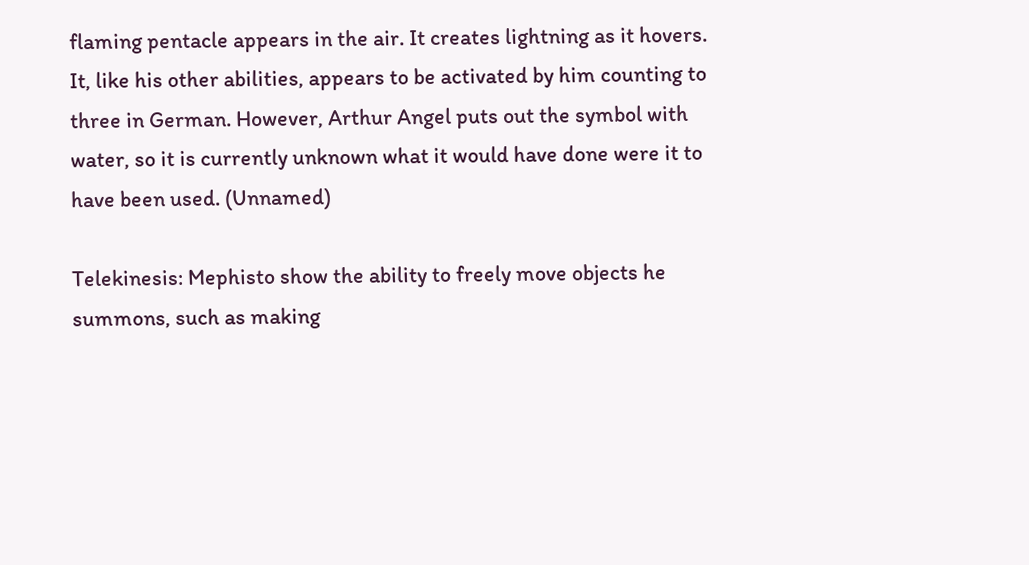flaming pentacle appears in the air. It creates lightning as it hovers. It, like his other abilities, appears to be activated by him counting to three in German. However, Arthur Angel puts out the symbol with water, so it is currently unknown what it would have done were it to have been used. (Unnamed)

Telekinesis: Mephisto show the ability to freely move objects he summons, such as making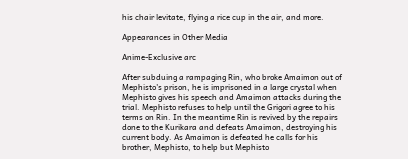his chair levitate, flying a rice cup in the air, and more.

Appearances in Other Media

Anime-Exclusive arc

After subduing a rampaging Rin, who broke Amaimon out of Mephisto's prison, he is imprisoned in a large crystal when Mephisto gives his speech and Amaimon attacks during the trial. Mephisto refuses to help until the Grigori agree to his terms on Rin. In the meantime Rin is revived by the repairs done to the Kurikara and defeats Amaimon, destroying his current body. As Amaimon is defeated he calls for his brother, Mephisto, to help but Mephisto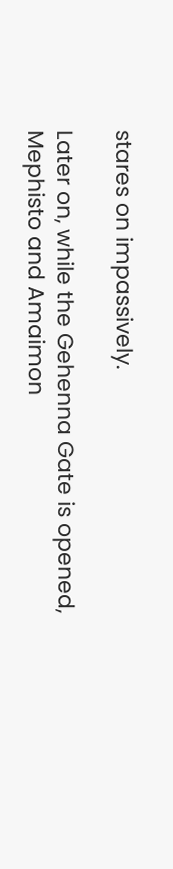stares on impassively.

Later on, while the Gehenna Gate is opened, Mephisto and Amaimon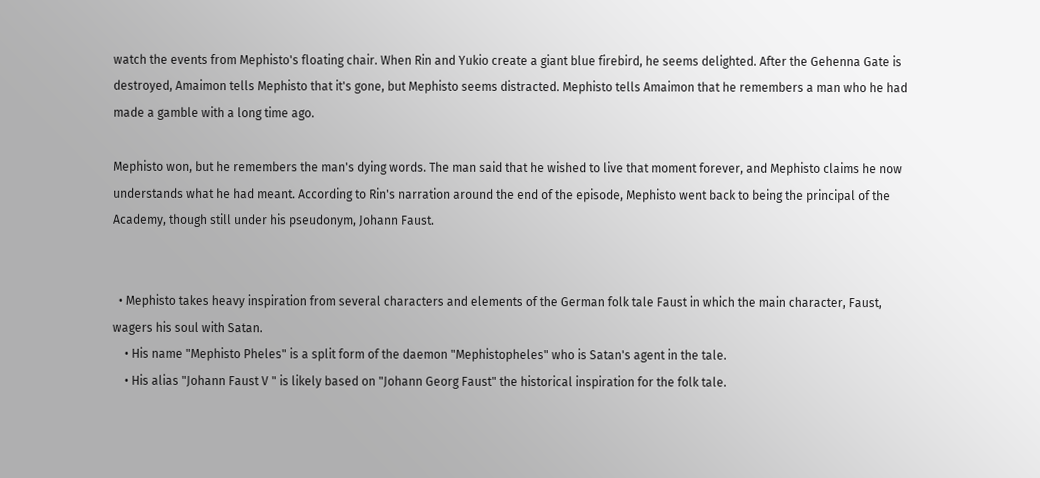watch the events from Mephisto's floating chair. When Rin and Yukio create a giant blue firebird, he seems delighted. After the Gehenna Gate is destroyed, Amaimon tells Mephisto that it's gone, but Mephisto seems distracted. Mephisto tells Amaimon that he remembers a man who he had made a gamble with a long time ago.

Mephisto won, but he remembers the man's dying words. The man said that he wished to live that moment forever, and Mephisto claims he now understands what he had meant. According to Rin's narration around the end of the episode, Mephisto went back to being the principal of the Academy, though still under his pseudonym, Johann Faust.


  • Mephisto takes heavy inspiration from several characters and elements of the German folk tale Faust in which the main character, Faust, wagers his soul with Satan.
    • His name "Mephisto Pheles" is a split form of the daemon "Mephistopheles" who is Satan's agent in the tale.
    • His alias "Johann Faust V " is likely based on "Johann Georg Faust" the historical inspiration for the folk tale.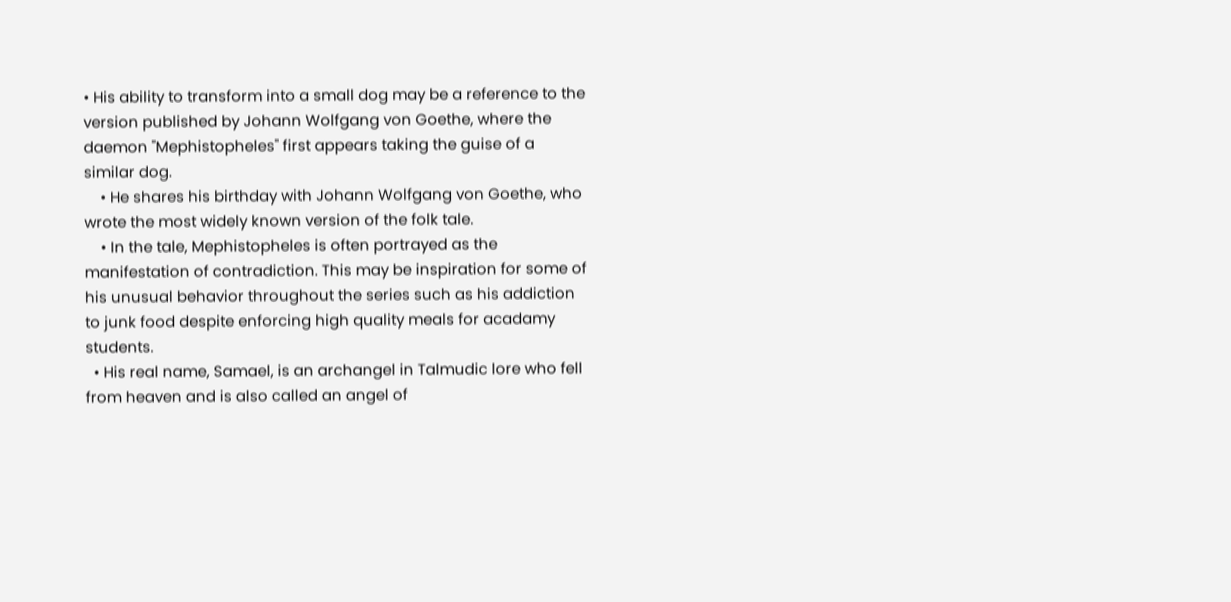• His ability to transform into a small dog may be a reference to the version published by Johann Wolfgang von Goethe, where the daemon "Mephistopheles" first appears taking the guise of a similar dog.
    • He shares his birthday with Johann Wolfgang von Goethe, who wrote the most widely known version of the folk tale.
    • In the tale, Mephistopheles is often portrayed as the manifestation of contradiction. This may be inspiration for some of his unusual behavior throughout the series such as his addiction to junk food despite enforcing high quality meals for acadamy students.
  • His real name, Samael, is an archangel in Talmudic lore who fell from heaven and is also called an angel of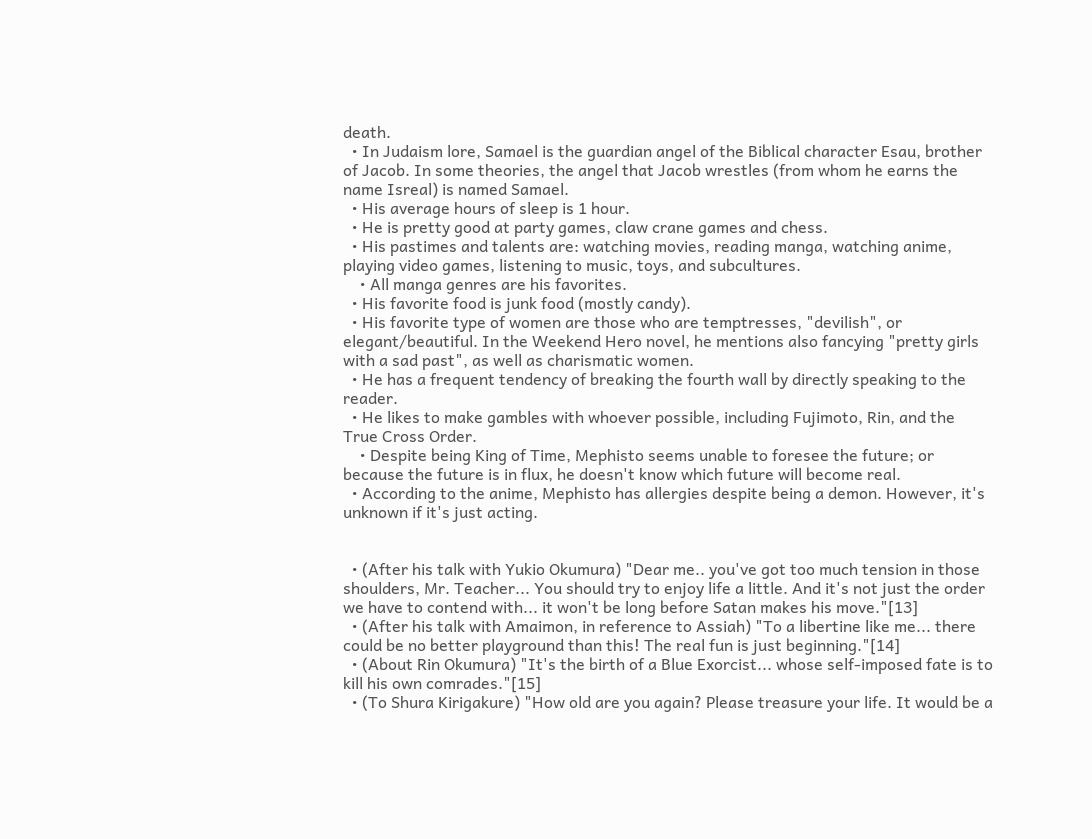death.
  • In Judaism lore, Samael is the guardian angel of the Biblical character Esau, brother of Jacob. In some theories, the angel that Jacob wrestles (from whom he earns the name Isreal) is named Samael.
  • His average hours of sleep is 1 hour.
  • He is pretty good at party games, claw crane games and chess.
  • His pastimes and talents are: watching movies, reading manga, watching anime, playing video games, listening to music, toys, and subcultures.
    • All manga genres are his favorites.
  • His favorite food is junk food (mostly candy).
  • His favorite type of women are those who are temptresses, "devilish", or elegant/beautiful. In the Weekend Hero novel, he mentions also fancying "pretty girls with a sad past", as well as charismatic women.
  • He has a frequent tendency of breaking the fourth wall by directly speaking to the reader.
  • He likes to make gambles with whoever possible, including Fujimoto, Rin, and the True Cross Order.
    • Despite being King of Time, Mephisto seems unable to foresee the future; or because the future is in flux, he doesn't know which future will become real.
  • According to the anime, Mephisto has allergies despite being a demon. However, it's unknown if it's just acting.


  • (After his talk with Yukio Okumura) "Dear me.. you've got too much tension in those shoulders, Mr. Teacher... You should try to enjoy life a little. And it's not just the order we have to contend with... it won't be long before Satan makes his move."[13]
  • (After his talk with Amaimon, in reference to Assiah) "To a libertine like me... there could be no better playground than this! The real fun is just beginning."[14]
  • (About Rin Okumura) "It's the birth of a Blue Exorcist... whose self-imposed fate is to kill his own comrades."[15]
  • (To Shura Kirigakure) "How old are you again? Please treasure your life. It would be a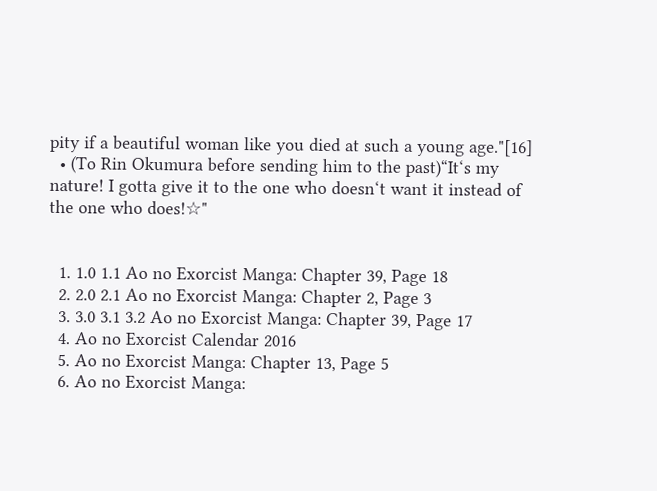pity if a beautiful woman like you died at such a young age."[16]
  • (To Rin Okumura before sending him to the past)“It‘s my nature! I gotta give it to the one who doesn‘t want it instead of the one who does!☆"


  1. 1.0 1.1 Ao no Exorcist Manga: Chapter 39, Page 18
  2. 2.0 2.1 Ao no Exorcist Manga: Chapter 2, Page 3
  3. 3.0 3.1 3.2 Ao no Exorcist Manga: Chapter 39, Page 17
  4. Ao no Exorcist Calendar 2016
  5. Ao no Exorcist Manga: Chapter 13, Page 5
  6. Ao no Exorcist Manga: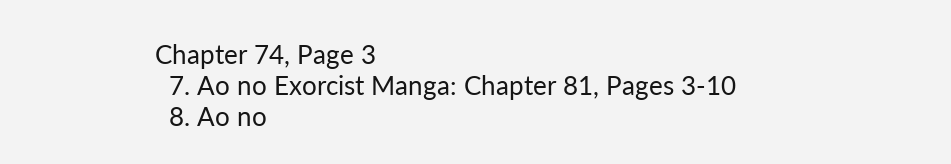Chapter 74, Page 3
  7. Ao no Exorcist Manga: Chapter 81, Pages 3-10
  8. Ao no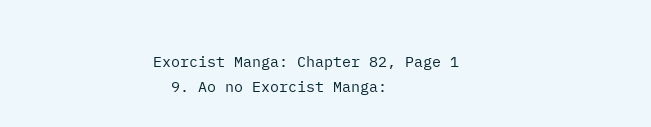Exorcist Manga: Chapter 82, Page 1
  9. Ao no Exorcist Manga: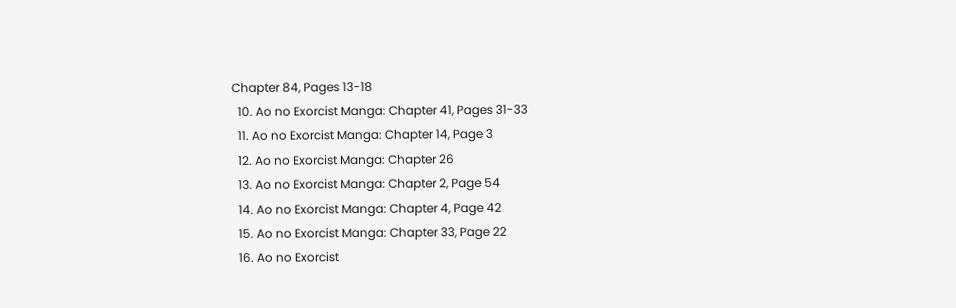Chapter 84, Pages 13-18
  10. Ao no Exorcist Manga: Chapter 41, Pages 31-33
  11. Ao no Exorcist Manga: Chapter 14, Page 3
  12. Ao no Exorcist Manga: Chapter 26
  13. Ao no Exorcist Manga: Chapter 2, Page 54
  14. Ao no Exorcist Manga: Chapter 4, Page 42
  15. Ao no Exorcist Manga: Chapter 33, Page 22
  16. Ao no Exorcist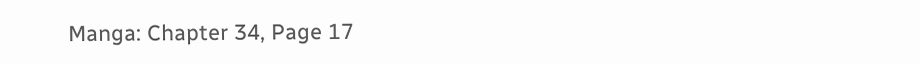Manga: Chapter 34, Page 17